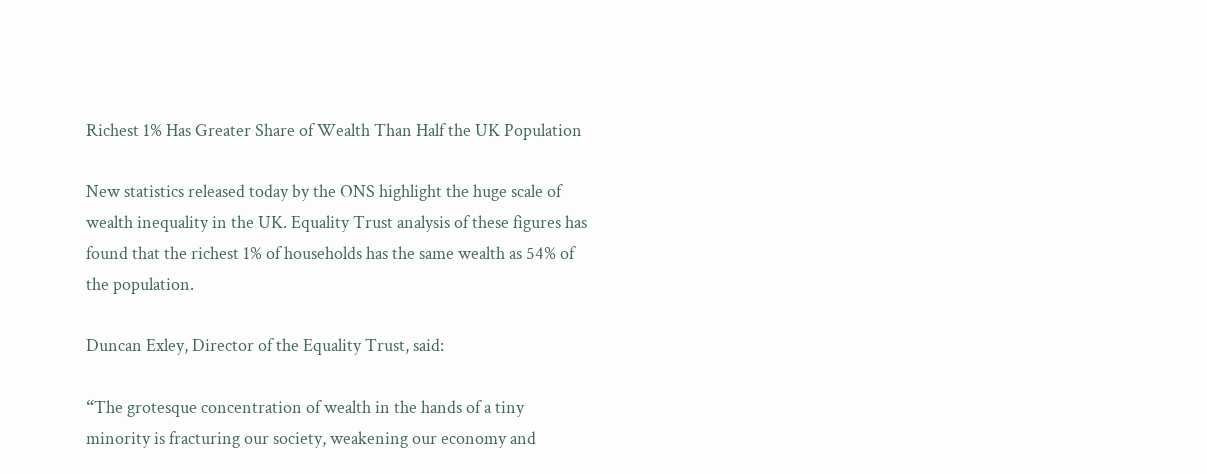Richest 1% Has Greater Share of Wealth Than Half the UK Population

New statistics released today by the ONS highlight the huge scale of wealth inequality in the UK. Equality Trust analysis of these figures has found that the richest 1% of households has the same wealth as 54% of the population.

Duncan Exley, Director of the Equality Trust, said:

“The grotesque concentration of wealth in the hands of a tiny minority is fracturing our society, weakening our economy and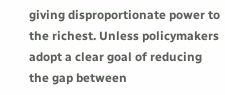giving disproportionate power to the richest. Unless policymakers adopt a clear goal of reducing the gap between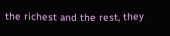the richest and the rest, they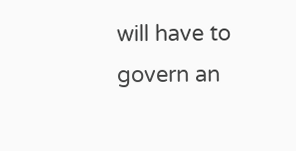will have to govern an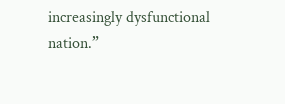increasingly dysfunctional nation.”